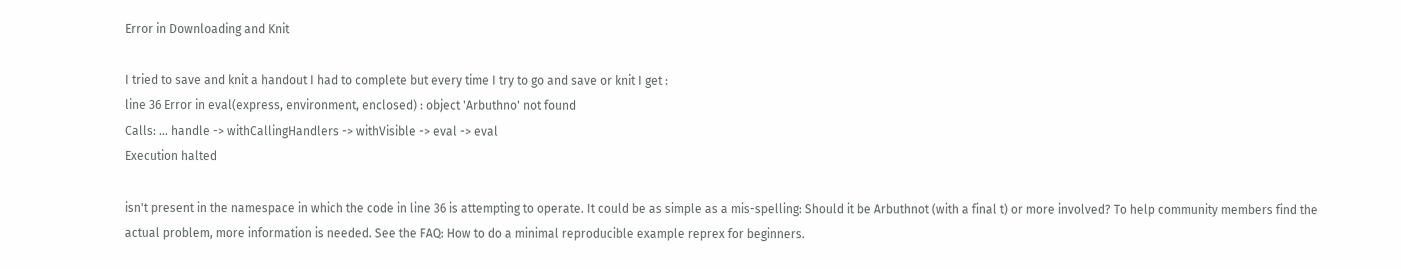Error in Downloading and Knit

I tried to save and knit a handout I had to complete but every time I try to go and save or knit I get :
line 36 Error in eval(express, environment, enclosed) : object 'Arbuthno' not found
Calls: ... handle -> withCallingHandlers -> withVisible -> eval -> eval
Execution halted

isn't present in the namespace in which the code in line 36 is attempting to operate. It could be as simple as a mis-spelling: Should it be Arbuthnot (with a final t) or more involved? To help community members find the actual problem, more information is needed. See the FAQ: How to do a minimal reproducible example reprex for beginners.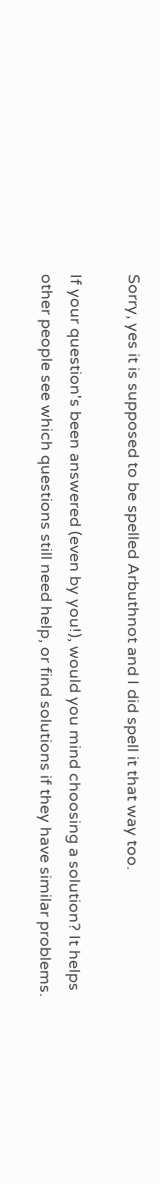Sorry, yes it is supposed to be spelled Arbuthnot and I did spell it that way too.

If your question's been answered (even by you!), would you mind choosing a solution? It helps other people see which questions still need help, or find solutions if they have similar problems.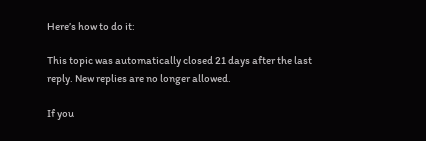Here’s how to do it:

This topic was automatically closed 21 days after the last reply. New replies are no longer allowed.

If you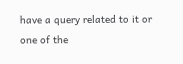have a query related to it or one of the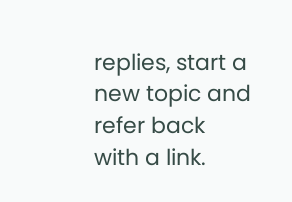replies, start a new topic and refer back with a link.